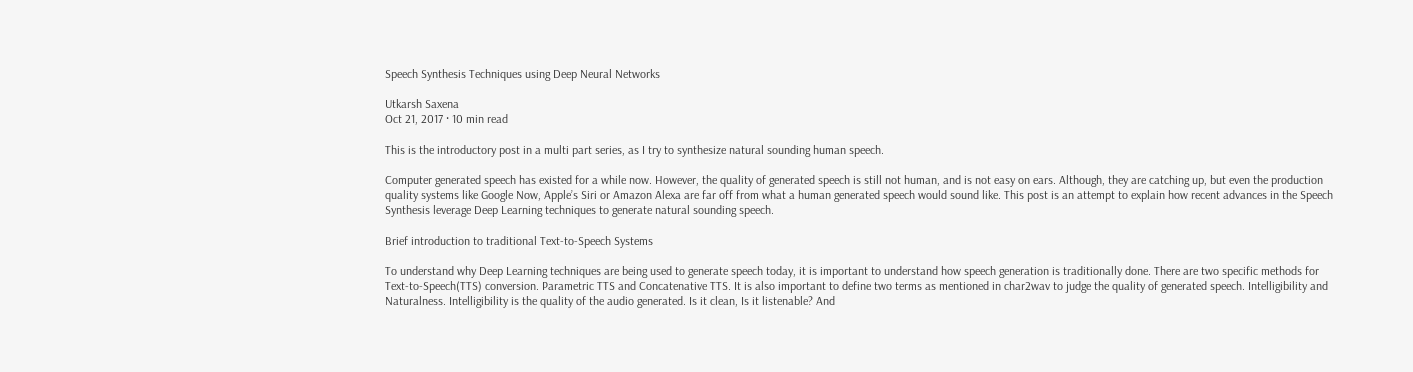Speech Synthesis Techniques using Deep Neural Networks

Utkarsh Saxena
Oct 21, 2017 · 10 min read

This is the introductory post in a multi part series, as I try to synthesize natural sounding human speech.

Computer generated speech has existed for a while now. However, the quality of generated speech is still not human, and is not easy on ears. Although, they are catching up, but even the production quality systems like Google Now, Apple’s Siri or Amazon Alexa are far off from what a human generated speech would sound like. This post is an attempt to explain how recent advances in the Speech Synthesis leverage Deep Learning techniques to generate natural sounding speech.

Brief introduction to traditional Text-to-Speech Systems

To understand why Deep Learning techniques are being used to generate speech today, it is important to understand how speech generation is traditionally done. There are two specific methods for Text-to-Speech(TTS) conversion. Parametric TTS and Concatenative TTS. It is also important to define two terms as mentioned in char2wav to judge the quality of generated speech. Intelligibility and Naturalness. Intelligibility is the quality of the audio generated. Is it clean, Is it listenable? And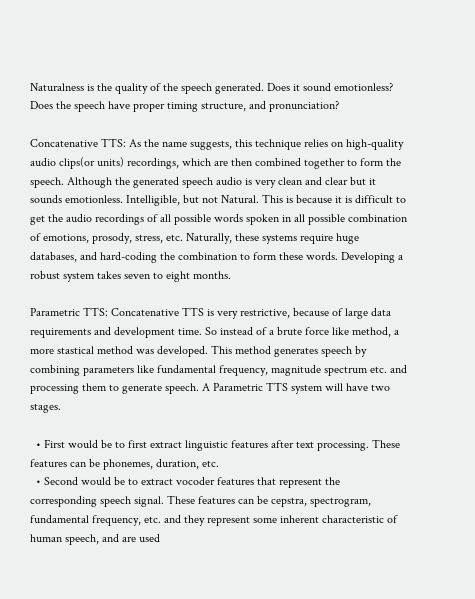Naturalness is the quality of the speech generated. Does it sound emotionless? Does the speech have proper timing structure, and pronunciation?

Concatenative TTS: As the name suggests, this technique relies on high-quality audio clips(or units) recordings, which are then combined together to form the speech. Although the generated speech audio is very clean and clear but it sounds emotionless. Intelligible, but not Natural. This is because it is difficult to get the audio recordings of all possible words spoken in all possible combination of emotions, prosody, stress, etc. Naturally, these systems require huge databases, and hard-coding the combination to form these words. Developing a robust system takes seven to eight months.

Parametric TTS: Concatenative TTS is very restrictive, because of large data requirements and development time. So instead of a brute force like method, a more stastical method was developed. This method generates speech by combining parameters like fundamental frequency, magnitude spectrum etc. and processing them to generate speech. A Parametric TTS system will have two stages.

  • First would be to first extract linguistic features after text processing. These features can be phonemes, duration, etc.
  • Second would be to extract vocoder features that represent the corresponding speech signal. These features can be cepstra, spectrogram, fundamental frequency, etc. and they represent some inherent characteristic of human speech, and are used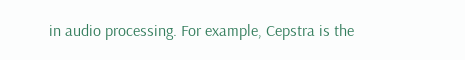in audio processing. For example, Cepstra is the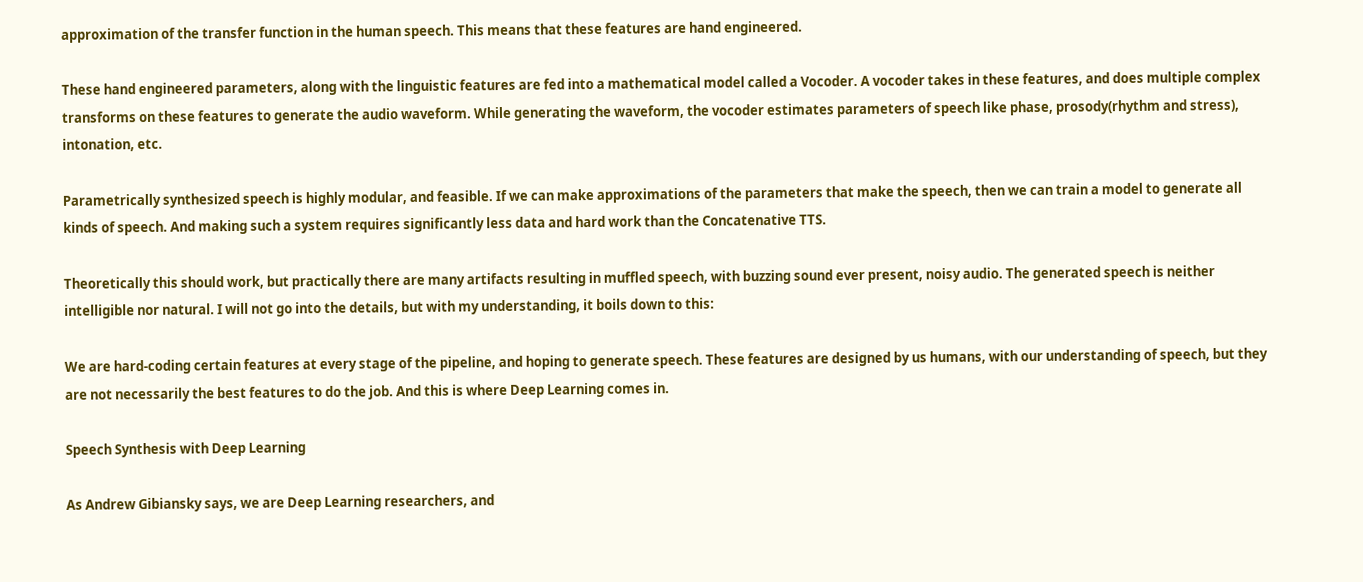approximation of the transfer function in the human speech. This means that these features are hand engineered.

These hand engineered parameters, along with the linguistic features are fed into a mathematical model called a Vocoder. A vocoder takes in these features, and does multiple complex transforms on these features to generate the audio waveform. While generating the waveform, the vocoder estimates parameters of speech like phase, prosody(rhythm and stress), intonation, etc.

Parametrically synthesized speech is highly modular, and feasible. If we can make approximations of the parameters that make the speech, then we can train a model to generate all kinds of speech. And making such a system requires significantly less data and hard work than the Concatenative TTS.

Theoretically this should work, but practically there are many artifacts resulting in muffled speech, with buzzing sound ever present, noisy audio. The generated speech is neither intelligible nor natural. I will not go into the details, but with my understanding, it boils down to this:

We are hard-coding certain features at every stage of the pipeline, and hoping to generate speech. These features are designed by us humans, with our understanding of speech, but they are not necessarily the best features to do the job. And this is where Deep Learning comes in.

Speech Synthesis with Deep Learning

As Andrew Gibiansky says, we are Deep Learning researchers, and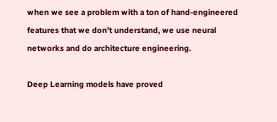when we see a problem with a ton of hand-engineered features that we don’t understand, we use neural networks and do architecture engineering.

Deep Learning models have proved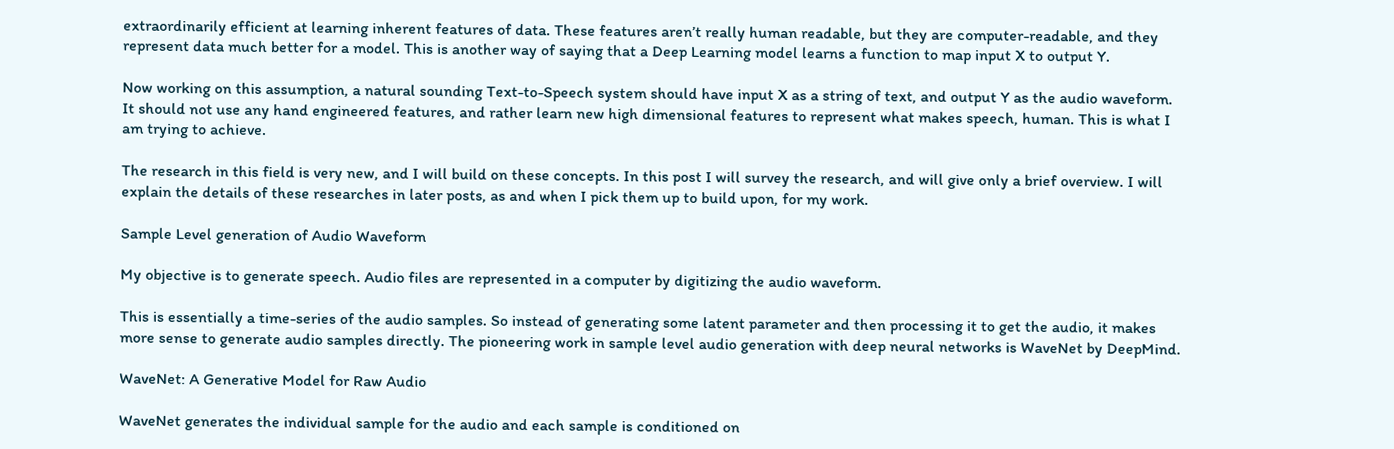extraordinarily efficient at learning inherent features of data. These features aren’t really human readable, but they are computer-readable, and they represent data much better for a model. This is another way of saying that a Deep Learning model learns a function to map input X to output Y.

Now working on this assumption, a natural sounding Text-to-Speech system should have input X as a string of text, and output Y as the audio waveform. It should not use any hand engineered features, and rather learn new high dimensional features to represent what makes speech, human. This is what I am trying to achieve.

The research in this field is very new, and I will build on these concepts. In this post I will survey the research, and will give only a brief overview. I will explain the details of these researches in later posts, as and when I pick them up to build upon, for my work.

Sample Level generation of Audio Waveform

My objective is to generate speech. Audio files are represented in a computer by digitizing the audio waveform.

This is essentially a time-series of the audio samples. So instead of generating some latent parameter and then processing it to get the audio, it makes more sense to generate audio samples directly. The pioneering work in sample level audio generation with deep neural networks is WaveNet by DeepMind.

WaveNet: A Generative Model for Raw Audio

WaveNet generates the individual sample for the audio and each sample is conditioned on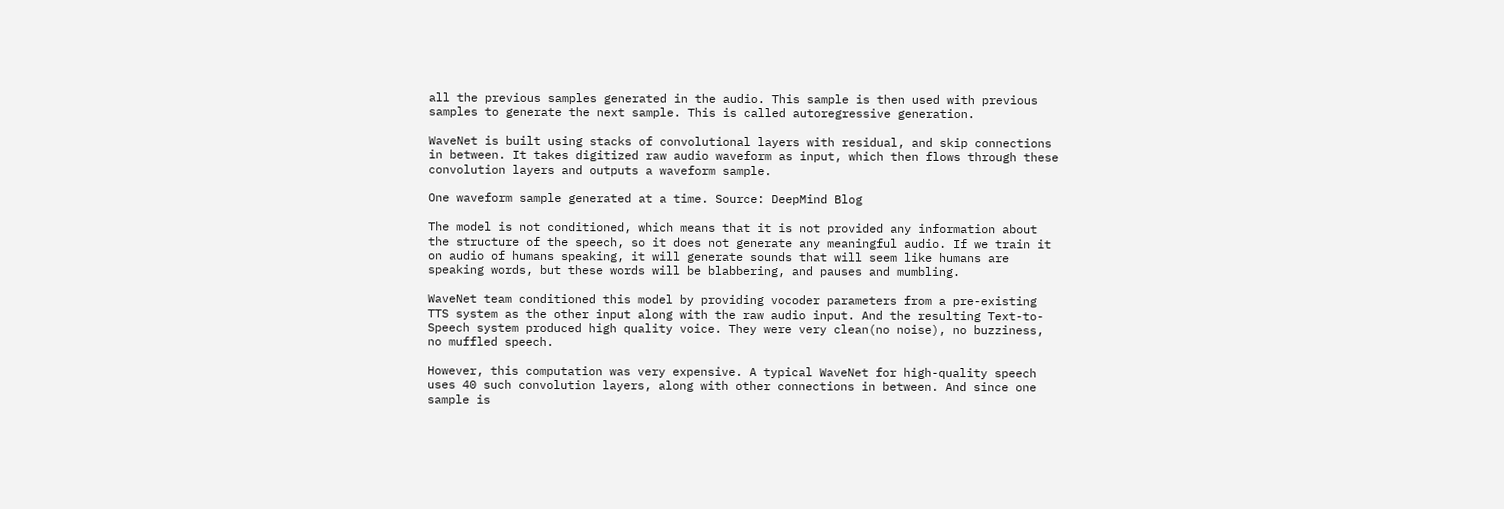all the previous samples generated in the audio. This sample is then used with previous samples to generate the next sample. This is called autoregressive generation.

WaveNet is built using stacks of convolutional layers with residual, and skip connections in between. It takes digitized raw audio waveform as input, which then flows through these convolution layers and outputs a waveform sample.

One waveform sample generated at a time. Source: DeepMind Blog

The model is not conditioned, which means that it is not provided any information about the structure of the speech, so it does not generate any meaningful audio. If we train it on audio of humans speaking, it will generate sounds that will seem like humans are speaking words, but these words will be blabbering, and pauses and mumbling.

WaveNet team conditioned this model by providing vocoder parameters from a pre-existing TTS system as the other input along with the raw audio input. And the resulting Text-to-Speech system produced high quality voice. They were very clean(no noise), no buzziness, no muffled speech.

However, this computation was very expensive. A typical WaveNet for high-quality speech uses 40 such convolution layers, along with other connections in between. And since one sample is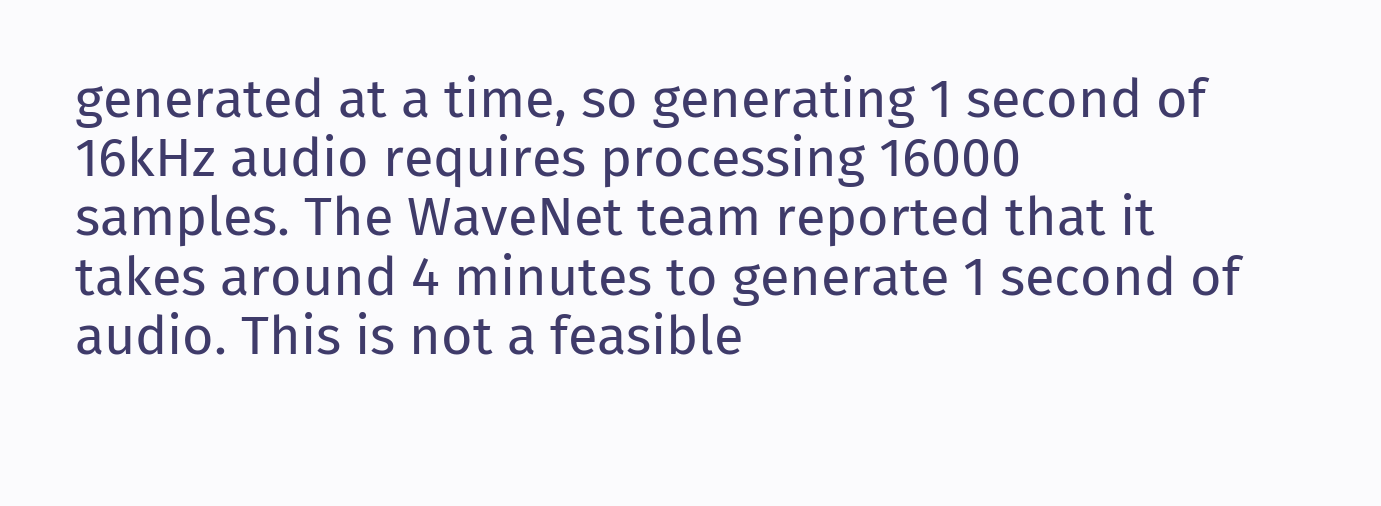generated at a time, so generating 1 second of 16kHz audio requires processing 16000 samples. The WaveNet team reported that it takes around 4 minutes to generate 1 second of audio. This is not a feasible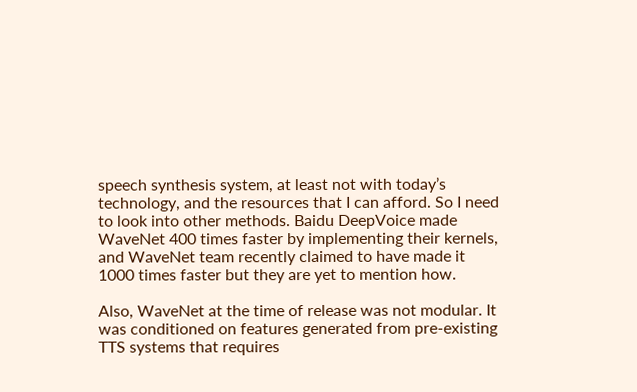speech synthesis system, at least not with today’s technology, and the resources that I can afford. So I need to look into other methods. Baidu DeepVoice made WaveNet 400 times faster by implementing their kernels, and WaveNet team recently claimed to have made it 1000 times faster but they are yet to mention how.

Also, WaveNet at the time of release was not modular. It was conditioned on features generated from pre-existing TTS systems that requires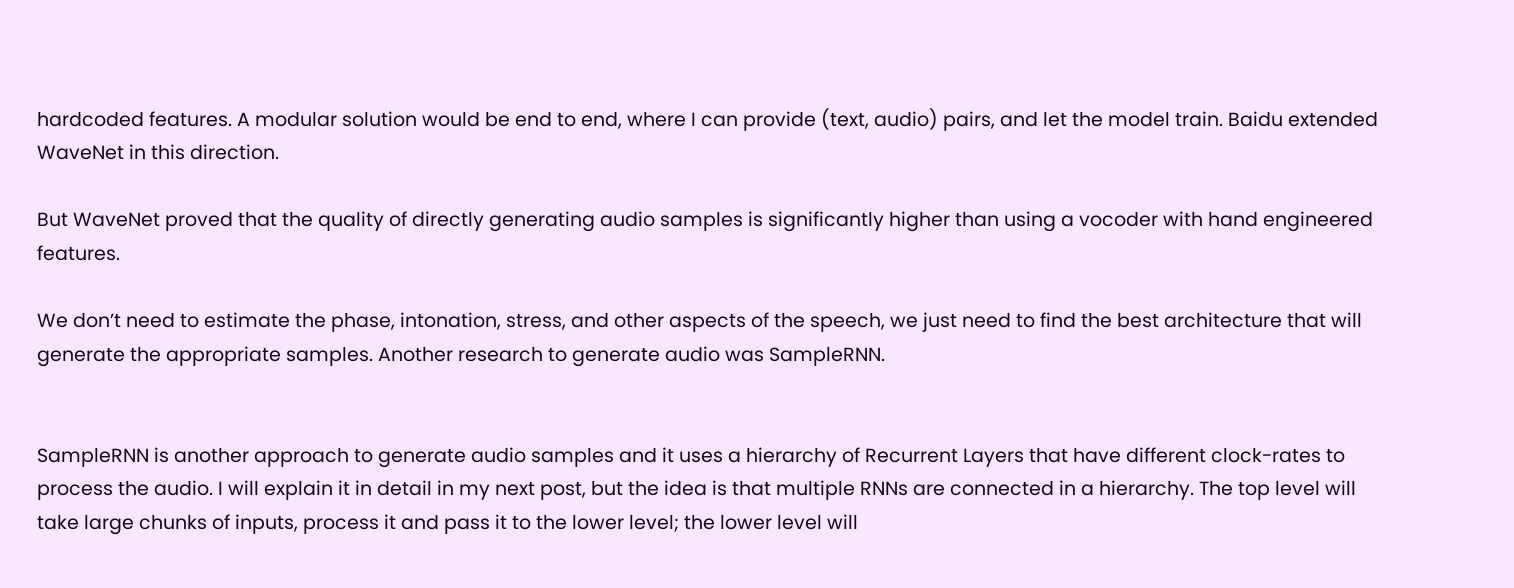hardcoded features. A modular solution would be end to end, where I can provide (text, audio) pairs, and let the model train. Baidu extended WaveNet in this direction.

But WaveNet proved that the quality of directly generating audio samples is significantly higher than using a vocoder with hand engineered features.

We don’t need to estimate the phase, intonation, stress, and other aspects of the speech, we just need to find the best architecture that will generate the appropriate samples. Another research to generate audio was SampleRNN.


SampleRNN is another approach to generate audio samples and it uses a hierarchy of Recurrent Layers that have different clock-rates to process the audio. I will explain it in detail in my next post, but the idea is that multiple RNNs are connected in a hierarchy. The top level will take large chunks of inputs, process it and pass it to the lower level; the lower level will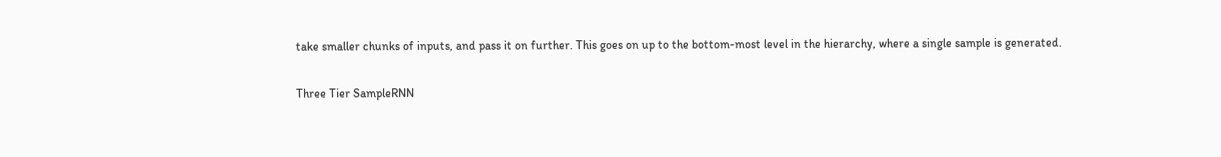take smaller chunks of inputs, and pass it on further. This goes on up to the bottom-most level in the hierarchy, where a single sample is generated.

Three Tier SampleRNN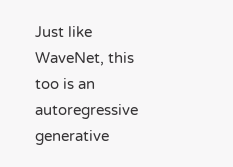Just like WaveNet, this too is an autoregressive generative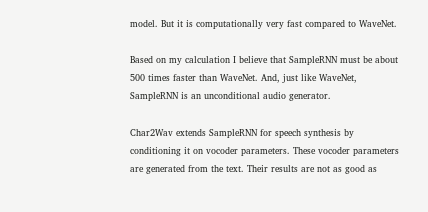model. But it is computationally very fast compared to WaveNet.

Based on my calculation I believe that SampleRNN must be about 500 times faster than WaveNet. And, just like WaveNet, SampleRNN is an unconditional audio generator.

Char2Wav extends SampleRNN for speech synthesis by conditioning it on vocoder parameters. These vocoder parameters are generated from the text. Their results are not as good as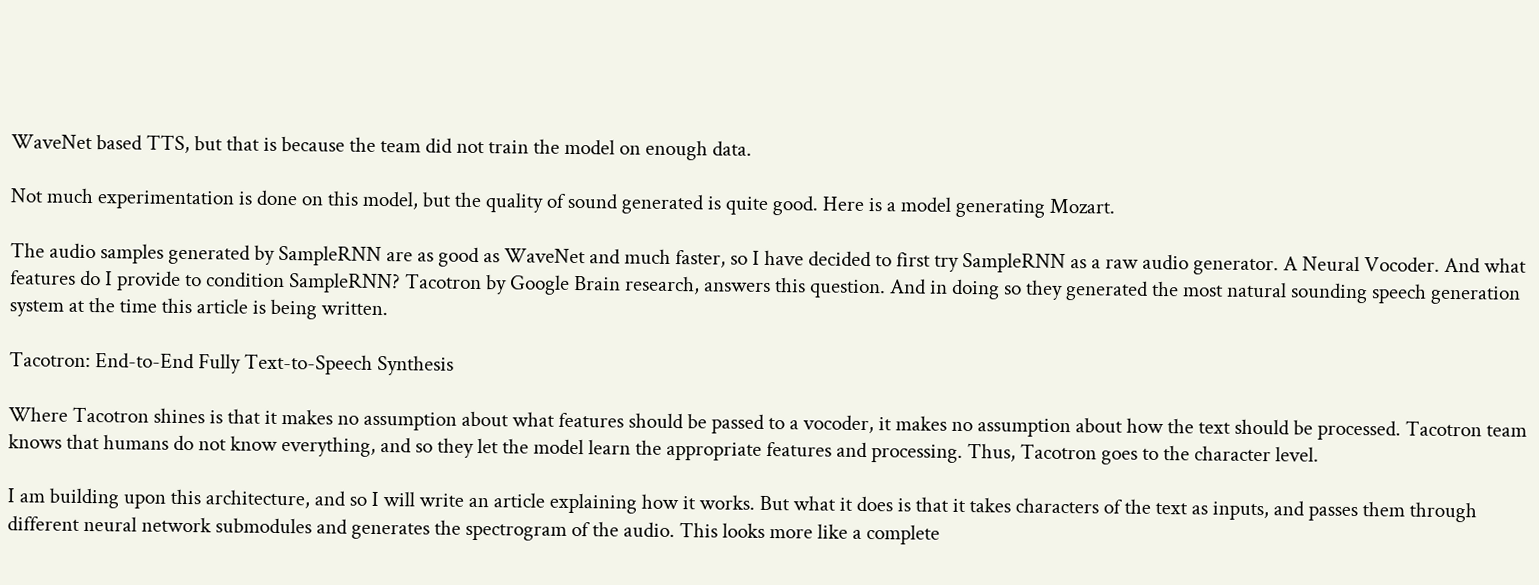WaveNet based TTS, but that is because the team did not train the model on enough data.

Not much experimentation is done on this model, but the quality of sound generated is quite good. Here is a model generating Mozart.

The audio samples generated by SampleRNN are as good as WaveNet and much faster, so I have decided to first try SampleRNN as a raw audio generator. A Neural Vocoder. And what features do I provide to condition SampleRNN? Tacotron by Google Brain research, answers this question. And in doing so they generated the most natural sounding speech generation system at the time this article is being written.

Tacotron: End-to-End Fully Text-to-Speech Synthesis

Where Tacotron shines is that it makes no assumption about what features should be passed to a vocoder, it makes no assumption about how the text should be processed. Tacotron team knows that humans do not know everything, and so they let the model learn the appropriate features and processing. Thus, Tacotron goes to the character level.

I am building upon this architecture, and so I will write an article explaining how it works. But what it does is that it takes characters of the text as inputs, and passes them through different neural network submodules and generates the spectrogram of the audio. This looks more like a complete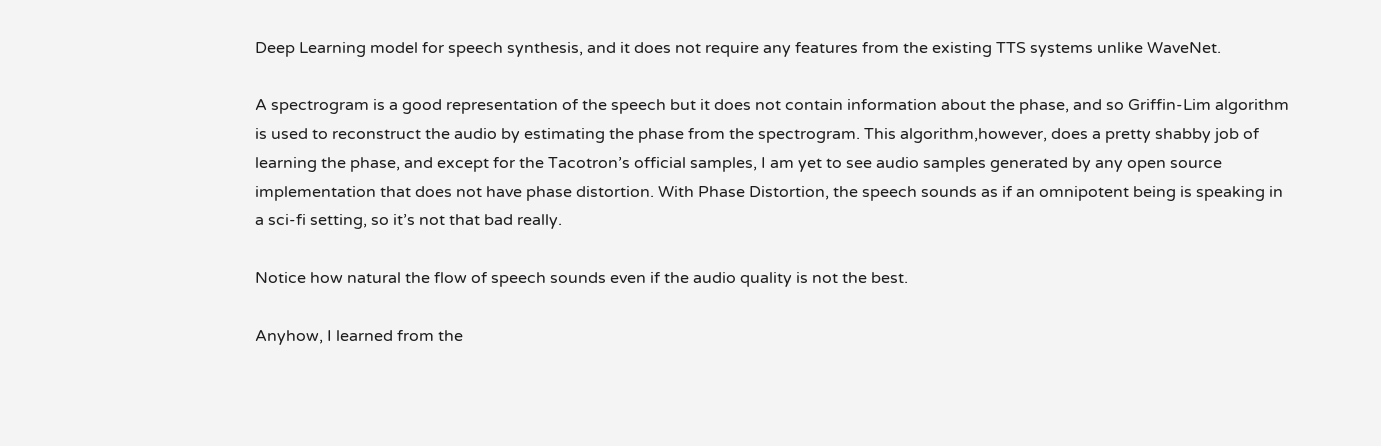Deep Learning model for speech synthesis, and it does not require any features from the existing TTS systems unlike WaveNet.

A spectrogram is a good representation of the speech but it does not contain information about the phase, and so Griffin-Lim algorithm is used to reconstruct the audio by estimating the phase from the spectrogram. This algorithm,however, does a pretty shabby job of learning the phase, and except for the Tacotron’s official samples, I am yet to see audio samples generated by any open source implementation that does not have phase distortion. With Phase Distortion, the speech sounds as if an omnipotent being is speaking in a sci-fi setting, so it’s not that bad really.

Notice how natural the flow of speech sounds even if the audio quality is not the best.

Anyhow, I learned from the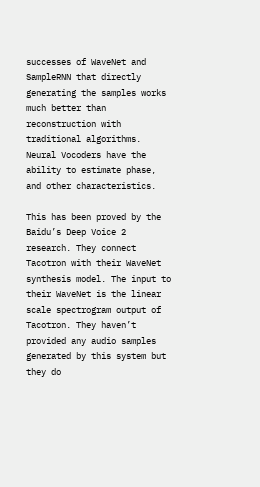successes of WaveNet and SampleRNN that directly generating the samples works much better than reconstruction with traditional algorithms. Neural Vocoders have the ability to estimate phase, and other characteristics.

This has been proved by the Baidu’s Deep Voice 2 research. They connect Tacotron with their WaveNet synthesis model. The input to their WaveNet is the linear scale spectrogram output of Tacotron. They haven’t provided any audio samples generated by this system but they do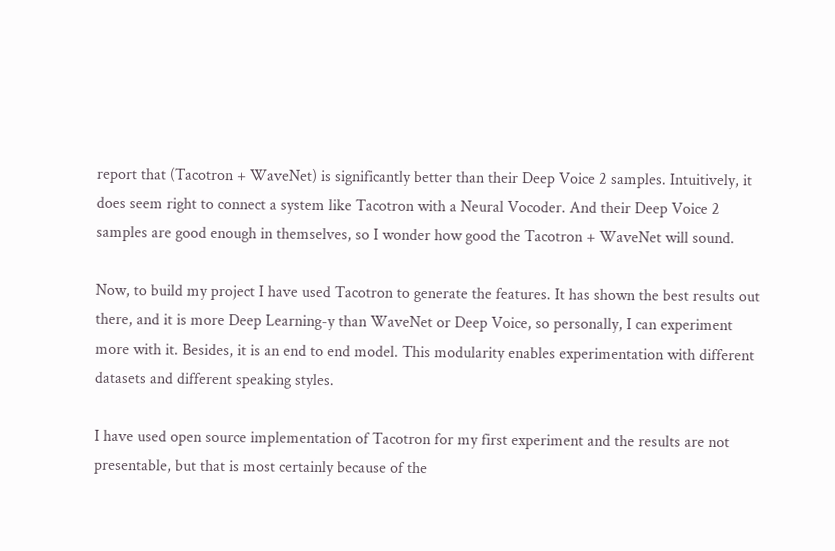report that (Tacotron + WaveNet) is significantly better than their Deep Voice 2 samples. Intuitively, it does seem right to connect a system like Tacotron with a Neural Vocoder. And their Deep Voice 2 samples are good enough in themselves, so I wonder how good the Tacotron + WaveNet will sound.

Now, to build my project I have used Tacotron to generate the features. It has shown the best results out there, and it is more Deep Learning-y than WaveNet or Deep Voice, so personally, I can experiment more with it. Besides, it is an end to end model. This modularity enables experimentation with different datasets and different speaking styles.

I have used open source implementation of Tacotron for my first experiment and the results are not presentable, but that is most certainly because of the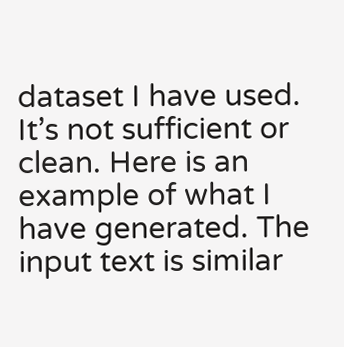dataset I have used. It’s not sufficient or clean. Here is an example of what I have generated. The input text is similar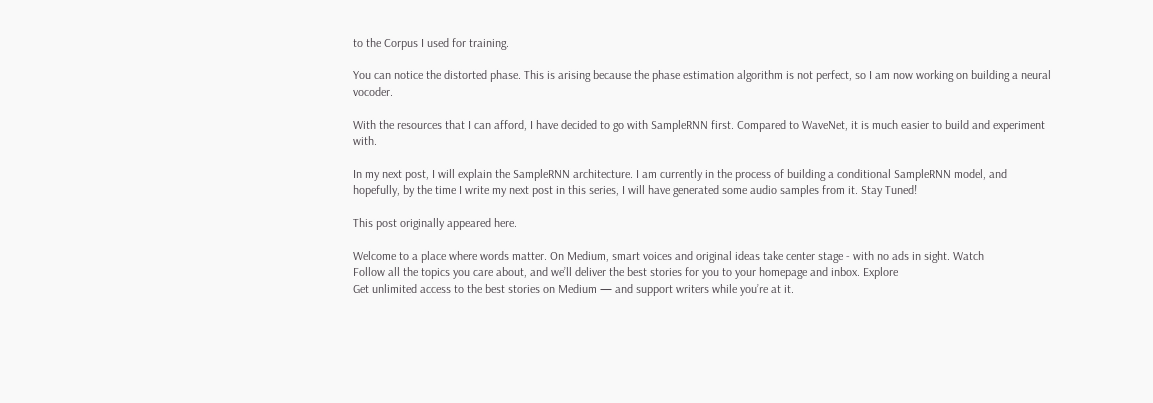to the Corpus I used for training.

You can notice the distorted phase. This is arising because the phase estimation algorithm is not perfect, so I am now working on building a neural vocoder.

With the resources that I can afford, I have decided to go with SampleRNN first. Compared to WaveNet, it is much easier to build and experiment with.

In my next post, I will explain the SampleRNN architecture. I am currently in the process of building a conditional SampleRNN model, and hopefully, by the time I write my next post in this series, I will have generated some audio samples from it. Stay Tuned!

This post originally appeared here.

Welcome to a place where words matter. On Medium, smart voices and original ideas take center stage - with no ads in sight. Watch
Follow all the topics you care about, and we’ll deliver the best stories for you to your homepage and inbox. Explore
Get unlimited access to the best stories on Medium — and support writers while you’re at it.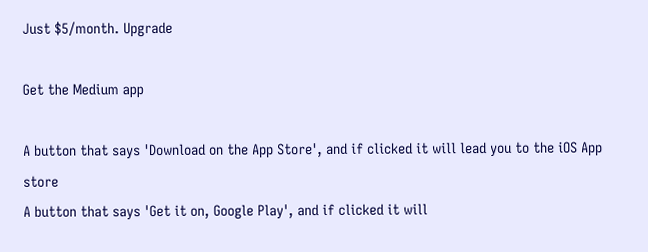Just $5/month. Upgrade

Get the Medium app

A button that says 'Download on the App Store', and if clicked it will lead you to the iOS App store
A button that says 'Get it on, Google Play', and if clicked it will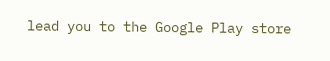lead you to the Google Play store